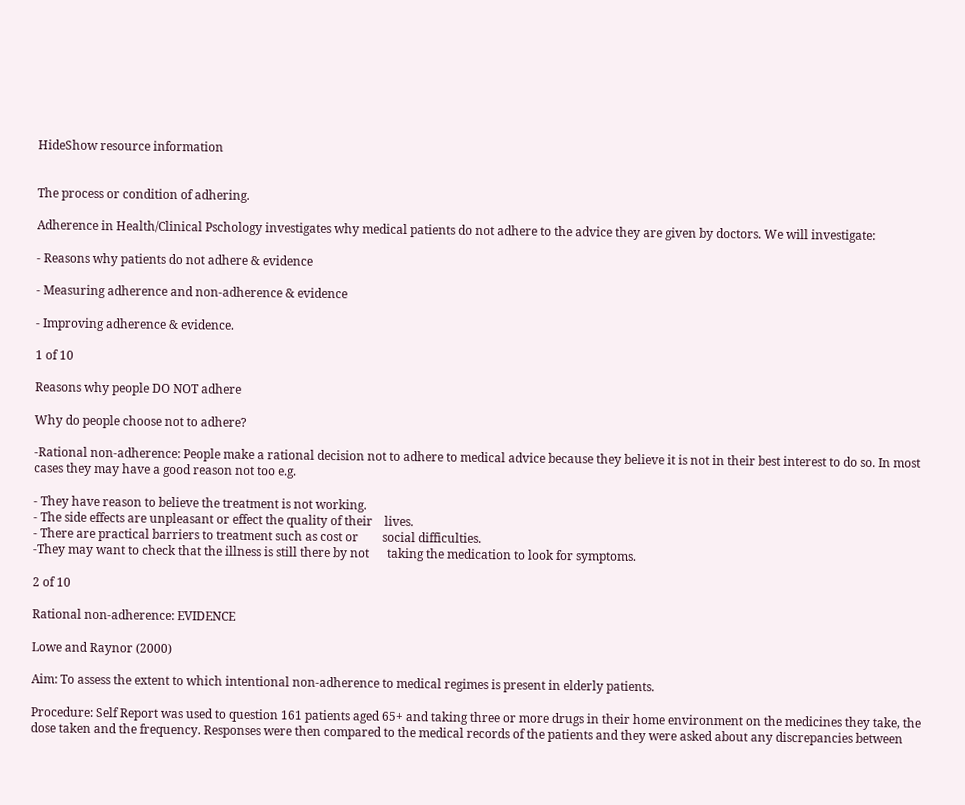HideShow resource information


The process or condition of adhering.

Adherence in Health/Clinical Pschology investigates why medical patients do not adhere to the advice they are given by doctors. We will investigate:

- Reasons why patients do not adhere & evidence

- Measuring adherence and non-adherence & evidence

- Improving adherence & evidence.

1 of 10

Reasons why people DO NOT adhere

Why do people choose not to adhere?

-Rational non-adherence: People make a rational decision not to adhere to medical advice because they believe it is not in their best interest to do so. In most cases they may have a good reason not too e.g.

- They have reason to believe the treatment is not working.
- The side effects are unpleasant or effect the quality of their    lives.
- There are practical barriers to treatment such as cost or        social difficulties.
-They may want to check that the illness is still there by not      taking the medication to look for symptoms.

2 of 10

Rational non-adherence: EVIDENCE

Lowe and Raynor (2000)

Aim: To assess the extent to which intentional non-adherence to medical regimes is present in elderly patients.

Procedure: Self Report was used to question 161 patients aged 65+ and taking three or more drugs in their home environment on the medicines they take, the dose taken and the frequency. Responses were then compared to the medical records of the patients and they were asked about any discrepancies between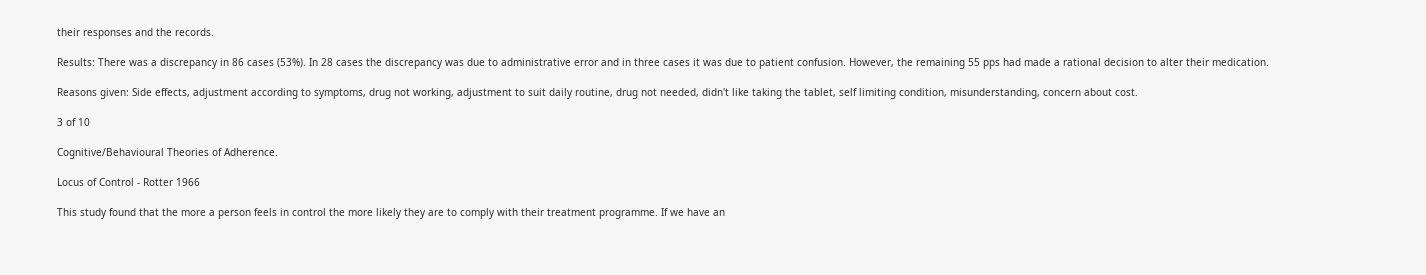their responses and the records.

Results: There was a discrepancy in 86 cases (53%). In 28 cases the discrepancy was due to administrative error and in three cases it was due to patient confusion. However, the remaining 55 pps had made a rational decision to alter their medication.

Reasons given: Side effects, adjustment according to symptoms, drug not working, adjustment to suit daily routine, drug not needed, didn't like taking the tablet, self limiting condition, misunderstanding, concern about cost.

3 of 10

Cognitive/Behavioural Theories of Adherence.

Locus of Control - Rotter 1966

This study found that the more a person feels in control the more likely they are to comply with their treatment programme. If we have an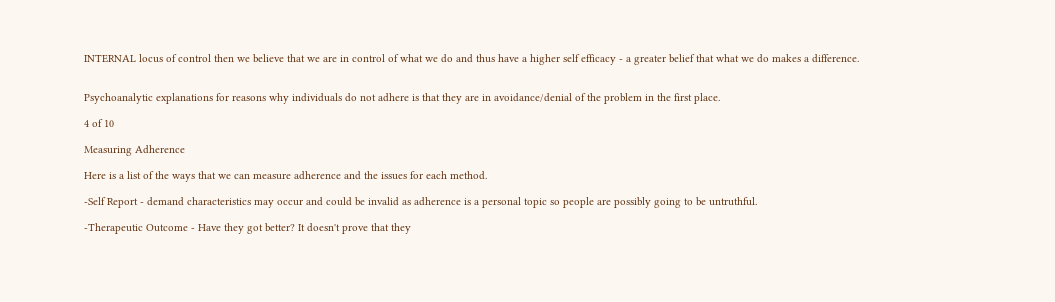INTERNAL locus of control then we believe that we are in control of what we do and thus have a higher self efficacy - a greater belief that what we do makes a difference.


Psychoanalytic explanations for reasons why individuals do not adhere is that they are in avoidance/denial of the problem in the first place.

4 of 10

Measuring Adherence

Here is a list of the ways that we can measure adherence and the issues for each method.

-Self Report - demand characteristics may occur and could be invalid as adherence is a personal topic so people are possibly going to be untruthful.

-Therapeutic Outcome - Have they got better? It doesn't prove that they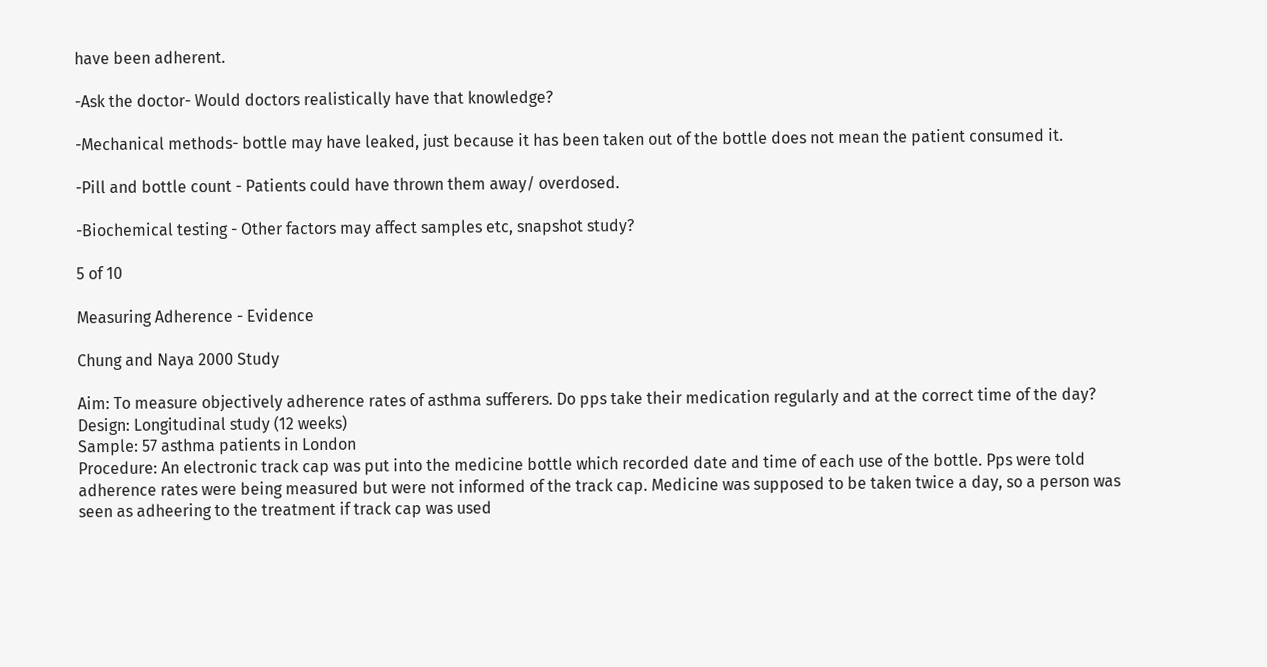have been adherent.

-Ask the doctor- Would doctors realistically have that knowledge?

-Mechanical methods- bottle may have leaked, just because it has been taken out of the bottle does not mean the patient consumed it.

-Pill and bottle count - Patients could have thrown them away/ overdosed.

-Biochemical testing - Other factors may affect samples etc, snapshot study?

5 of 10

Measuring Adherence - Evidence

Chung and Naya 2000 Study

Aim: To measure objectively adherence rates of asthma sufferers. Do pps take their medication regularly and at the correct time of the day?
Design: Longitudinal study (12 weeks)
Sample: 57 asthma patients in London
Procedure: An electronic track cap was put into the medicine bottle which recorded date and time of each use of the bottle. Pps were told adherence rates were being measured but were not informed of the track cap. Medicine was supposed to be taken twice a day, so a person was seen as adheering to the treatment if track cap was used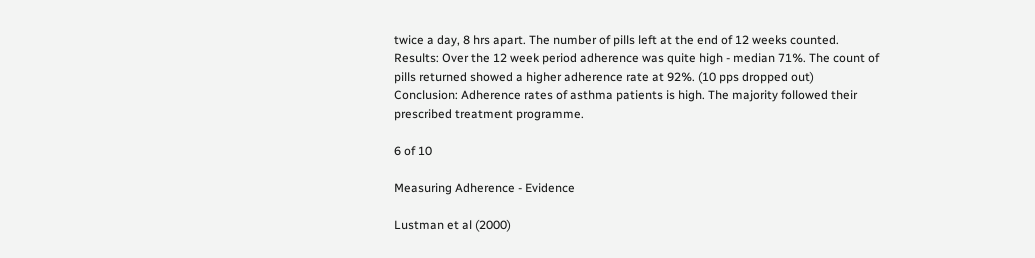twice a day, 8 hrs apart. The number of pills left at the end of 12 weeks counted.
Results: Over the 12 week period adherence was quite high - median 71%. The count of pills returned showed a higher adherence rate at 92%. (10 pps dropped out)
Conclusion: Adherence rates of asthma patients is high. The majority followed their prescribed treatment programme.

6 of 10

Measuring Adherence - Evidence

Lustman et al (2000)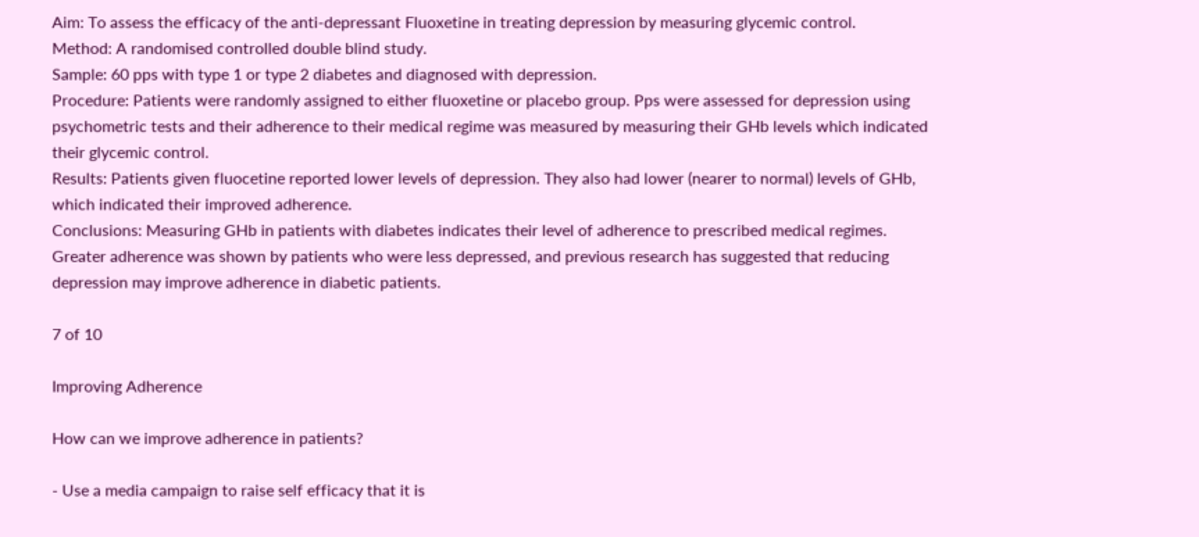Aim: To assess the efficacy of the anti-depressant Fluoxetine in treating depression by measuring glycemic control.
Method: A randomised controlled double blind study.
Sample: 60 pps with type 1 or type 2 diabetes and diagnosed with depression.
Procedure: Patients were randomly assigned to either fluoxetine or placebo group. Pps were assessed for depression using psychometric tests and their adherence to their medical regime was measured by measuring their GHb levels which indicated their glycemic control.
Results: Patients given fluocetine reported lower levels of depression. They also had lower (nearer to normal) levels of GHb, which indicated their improved adherence.
Conclusions: Measuring GHb in patients with diabetes indicates their level of adherence to prescribed medical regimes. Greater adherence was shown by patients who were less depressed, and previous research has suggested that reducing depression may improve adherence in diabetic patients.

7 of 10

Improving Adherence

How can we improve adherence in patients?

- Use a media campaign to raise self efficacy that it is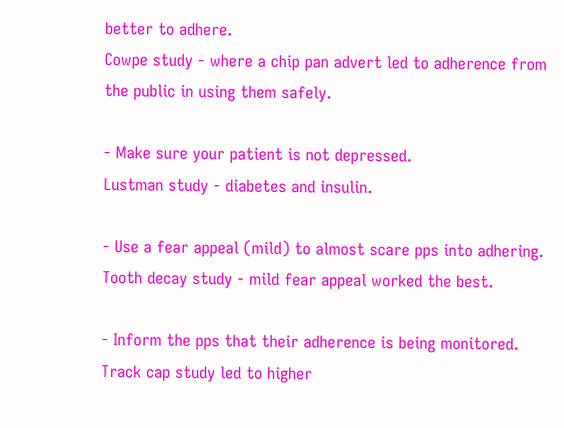better to adhere.
Cowpe study - where a chip pan advert led to adherence from the public in using them safely.

- Make sure your patient is not depressed.
Lustman study - diabetes and insulin.

- Use a fear appeal (mild) to almost scare pps into adhering.
Tooth decay study - mild fear appeal worked the best.

- Inform the pps that their adherence is being monitored.
Track cap study led to higher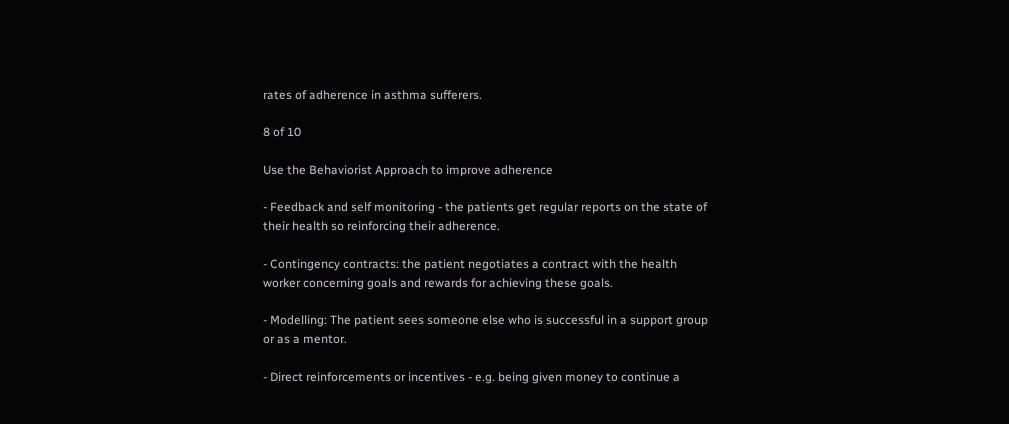rates of adherence in asthma sufferers.

8 of 10

Use the Behaviorist Approach to improve adherence

- Feedback and self monitoring - the patients get regular reports on the state of their health so reinforcing their adherence.

- Contingency contracts: the patient negotiates a contract with the health worker concerning goals and rewards for achieving these goals.

- Modelling: The patient sees someone else who is successful in a support group or as a mentor.

- Direct reinforcements or incentives - e.g. being given money to continue a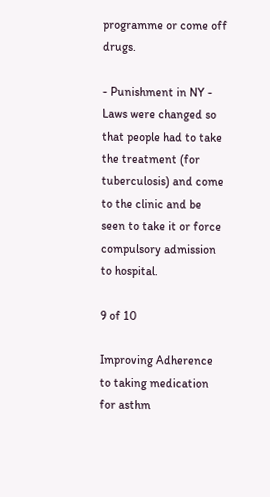programme or come off drugs.

- Punishment in NY - Laws were changed so that people had to take the treatment (for tuberculosis) and come to the clinic and be seen to take it or force compulsory admission to hospital.

9 of 10

Improving Adherence to taking medication for asthm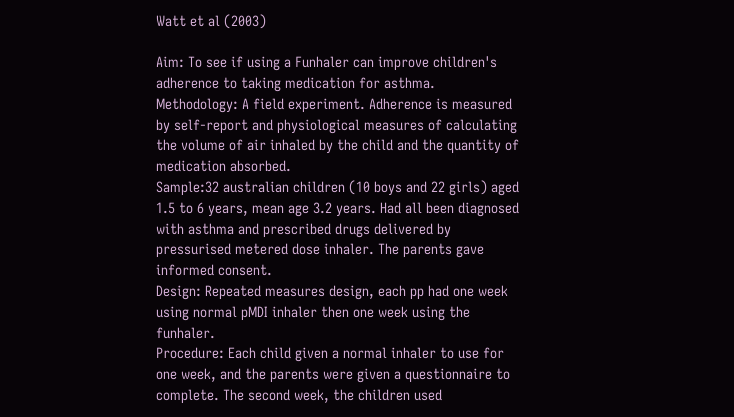Watt et al (2003)

Aim: To see if using a Funhaler can improve children's adherence to taking medication for asthma.
Methodology: A field experiment. Adherence is measured by self-report and physiological measures of calculating the volume of air inhaled by the child and the quantity of medication absorbed.
Sample:32 australian children (10 boys and 22 girls) aged 1.5 to 6 years, mean age 3.2 years. Had all been diagnosed with asthma and prescribed drugs delivered by pressurised metered dose inhaler. The parents gave informed consent.
Design: Repeated measures design, each pp had one week using normal pMDI inhaler then one week using the funhaler.
Procedure: Each child given a normal inhaler to use for one week, and the parents were given a questionnaire to complete. The second week, the children used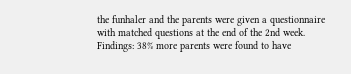the funhaler and the parents were given a questionnaire with matched questions at the end of the 2nd week.
Findings: 38% more parents were found to have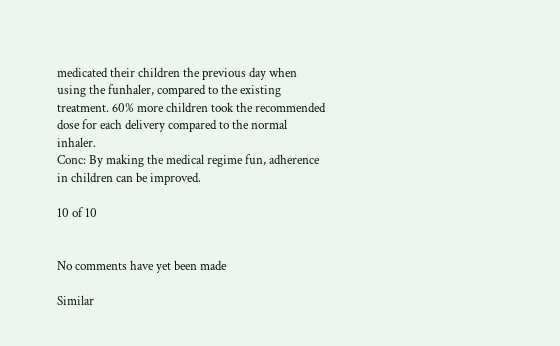medicated their children the previous day when using the funhaler, compared to the existing treatment. 60% more children took the recommended dose for each delivery compared to the normal inhaler.
Conc: By making the medical regime fun, adherence in children can be improved.

10 of 10


No comments have yet been made

Similar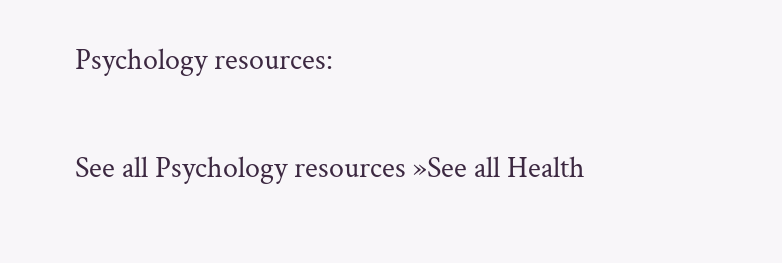Psychology resources:

See all Psychology resources »See all Health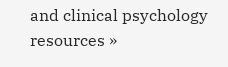and clinical psychology resources »